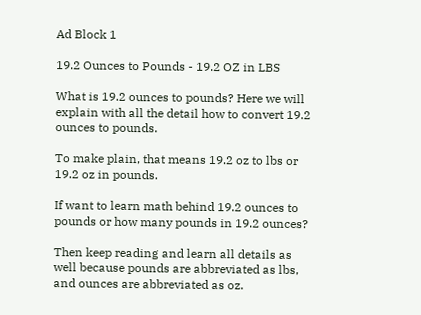Ad Block 1

19.2 Ounces to Pounds - 19.2 OZ in LBS

What is 19.2 ounces to pounds? Here we will explain with all the detail how to convert 19.2 ounces to pounds.

To make plain, that means 19.2 oz to lbs or 19.2 oz in pounds.

If want to learn math behind 19.2 ounces to pounds or how many pounds in 19.2 ounces?

Then keep reading and learn all details as well because pounds are abbreviated as lbs, and ounces are abbreviated as oz.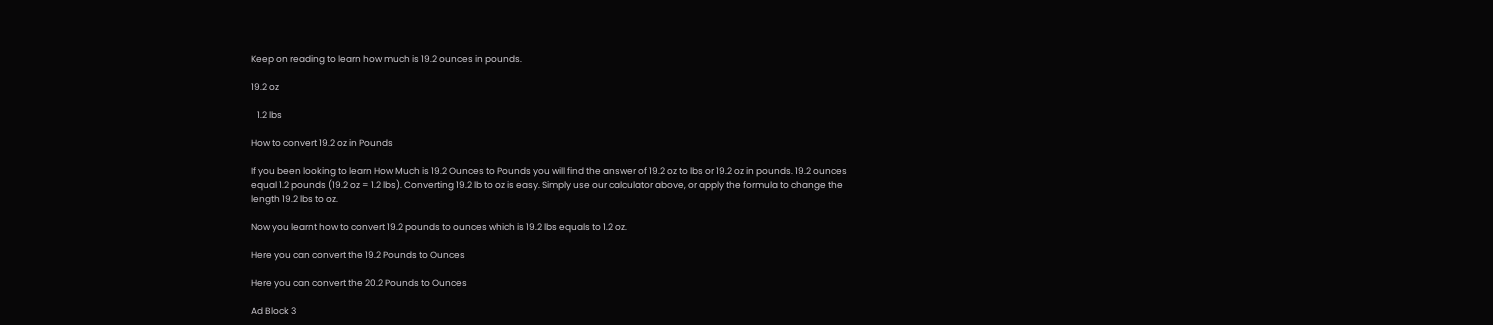Keep on reading to learn how much is 19.2 ounces in pounds.

19.2 oz

   1.2 lbs

How to convert 19.2 oz in Pounds

If you been looking to learn How Much is 19.2 Ounces to Pounds you will find the answer of 19.2 oz to lbs or 19.2 oz in pounds. 19.2 ounces equal 1.2 pounds (19.2 oz = 1.2 lbs). Converting 19.2 lb to oz is easy. Simply use our calculator above, or apply the formula to change the length 19.2 lbs to oz.

Now you learnt how to convert 19.2 pounds to ounces which is 19.2 lbs equals to 1.2 oz.

Here you can convert the 19.2 Pounds to Ounces

Here you can convert the 20.2 Pounds to Ounces

Ad Block 3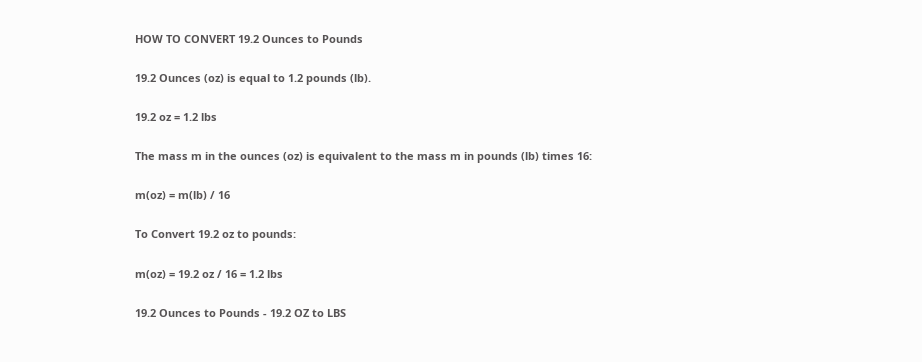HOW TO CONVERT 19.2 Ounces to Pounds

19.2 Ounces (oz) is equal to 1.2 pounds (lb).

19.2 oz = 1.2 lbs

The mass m in the ounces (oz) is equivalent to the mass m in pounds (lb) times 16:

m(oz) = m(lb) / 16

To Convert 19.2 oz to pounds:

m(oz) = 19.2 oz / 16 = 1.2 lbs

19.2 Ounces to Pounds - 19.2 OZ to LBS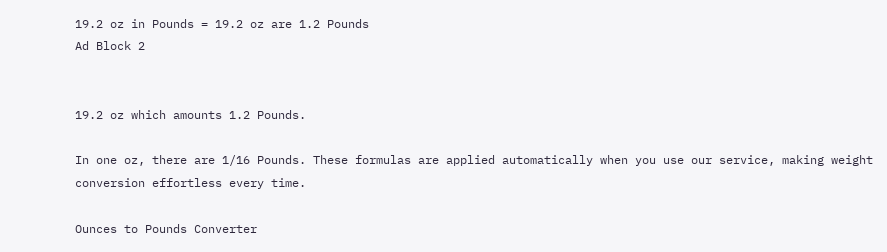19.2 oz in Pounds = 19.2 oz are 1.2 Pounds
Ad Block 2


19.2 oz which amounts 1.2 Pounds.

In one oz, there are 1/16 Pounds. These formulas are applied automatically when you use our service, making weight conversion effortless every time.

Ounces to Pounds Converter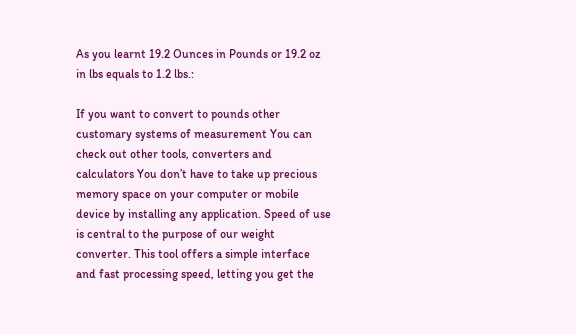As you learnt 19.2 Ounces in Pounds or 19.2 oz in lbs equals to 1.2 lbs.:

If you want to convert to pounds other customary systems of measurement You can check out other tools, converters and calculators You don’t have to take up precious memory space on your computer or mobile device by installing any application. Speed of use is central to the purpose of our weight converter. This tool offers a simple interface and fast processing speed, letting you get the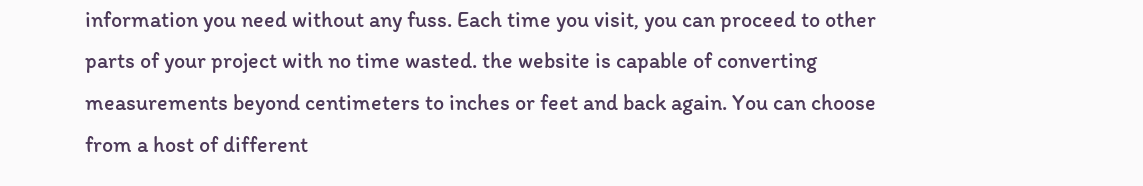information you need without any fuss. Each time you visit, you can proceed to other parts of your project with no time wasted. the website is capable of converting measurements beyond centimeters to inches or feet and back again. You can choose from a host of different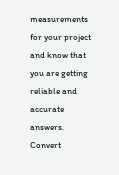measurements for your project and know that you are getting reliable and accurate answers. Convert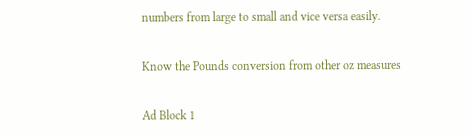numbers from large to small and vice versa easily.

Know the Pounds conversion from other oz measures

Ad Block 1